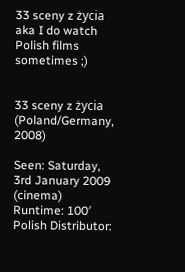33 sceny z życia aka I do watch Polish films sometimes ;)


33 sceny z życia (Poland/Germany, 2008)

Seen: Saturday, 3rd January 2009 (cinema)
Runtime: 100′
Polish Distributor: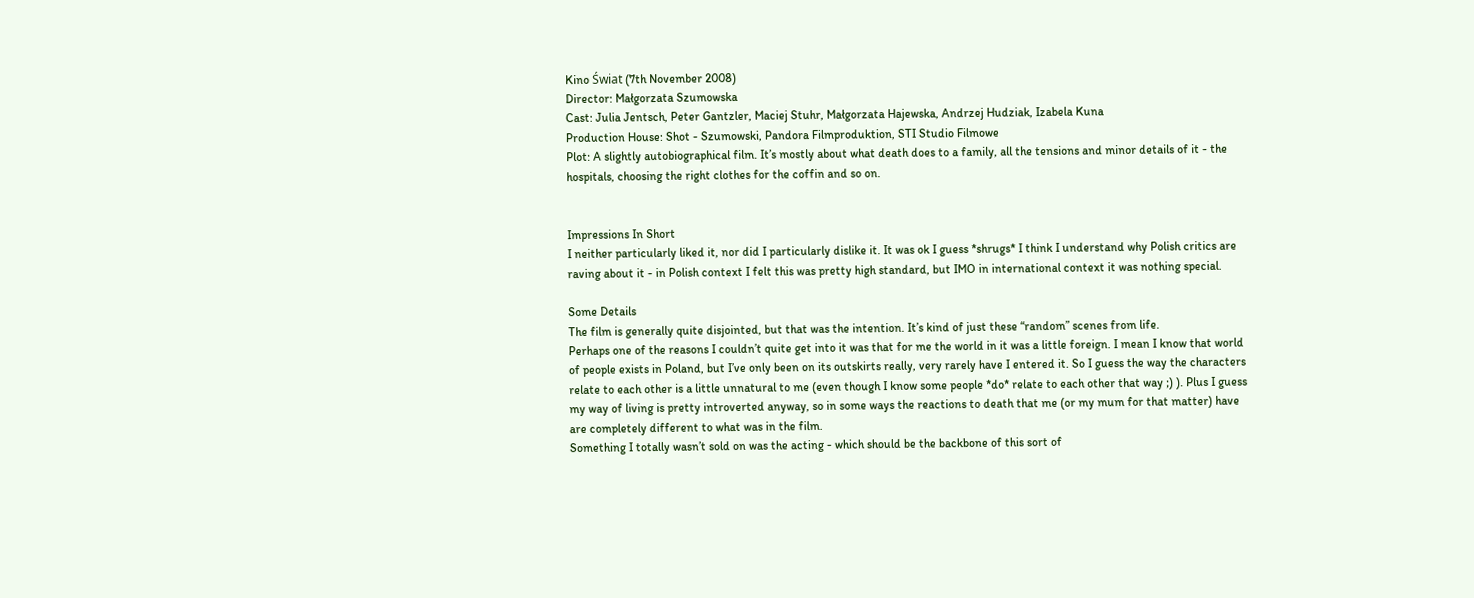Kino Świat (7th November 2008)
Director: Małgorzata Szumowska
Cast: Julia Jentsch, Peter Gantzler, Maciej Stuhr, Małgorzata Hajewska, Andrzej Hudziak, Izabela Kuna
Production House: Shot - Szumowski, Pandora Filmproduktion, STI Studio Filmowe
Plot: A slightly autobiographical film. It’s mostly about what death does to a family, all the tensions and minor details of it - the hospitals, choosing the right clothes for the coffin and so on.


Impressions In Short
I neither particularly liked it, nor did I particularly dislike it. It was ok I guess *shrugs* I think I understand why Polish critics are raving about it - in Polish context I felt this was pretty high standard, but IMO in international context it was nothing special.

Some Details
The film is generally quite disjointed, but that was the intention. It’s kind of just these “random” scenes from life.
Perhaps one of the reasons I couldn’t quite get into it was that for me the world in it was a little foreign. I mean I know that world of people exists in Poland, but I’ve only been on its outskirts really, very rarely have I entered it. So I guess the way the characters relate to each other is a little unnatural to me (even though I know some people *do* relate to each other that way ;) ). Plus I guess my way of living is pretty introverted anyway, so in some ways the reactions to death that me (or my mum for that matter) have are completely different to what was in the film.
Something I totally wasn’t sold on was the acting - which should be the backbone of this sort of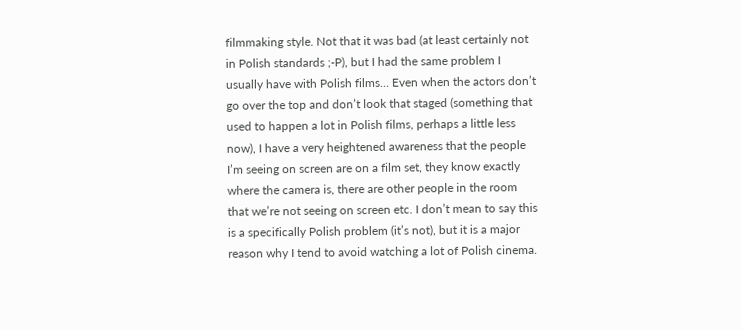filmmaking style. Not that it was bad (at least certainly not in Polish standards ;-P), but I had the same problem I usually have with Polish films… Even when the actors don’t go over the top and don’t look that staged (something that used to happen a lot in Polish films, perhaps a little less now), I have a very heightened awareness that the people I’m seeing on screen are on a film set, they know exactly where the camera is, there are other people in the room that we’re not seeing on screen etc. I don’t mean to say this is a specifically Polish problem (it’s not), but it is a major reason why I tend to avoid watching a lot of Polish cinema.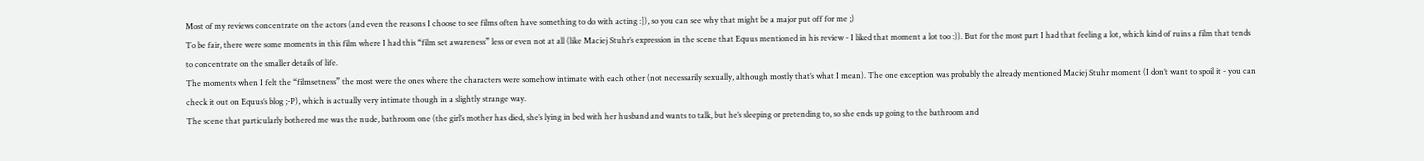Most of my reviews concentrate on the actors (and even the reasons I choose to see films often have something to do with acting :]), so you can see why that might be a major put off for me ;)
To be fair, there were some moments in this film where I had this “film set awareness” less or even not at all (like Maciej Stuhr’s expression in the scene that Equus mentioned in his review - I liked that moment a lot too :)). But for the most part I had that feeling a lot, which kind of ruins a film that tends to concentrate on the smaller details of life.
The moments when I felt the “filmsetness” the most were the ones where the characters were somehow intimate with each other (not necessarily sexually, although mostly that’s what I mean). The one exception was probably the already mentioned Maciej Stuhr moment (I don’t want to spoil it - you can check it out on Equus’s blog ;-P), which is actually very intimate though in a slightly strange way.
The scene that particularly bothered me was the nude, bathroom one (the girl’s mother has died, she’s lying in bed with her husband and wants to talk, but he’s sleeping or pretending to, so she ends up going to the bathroom and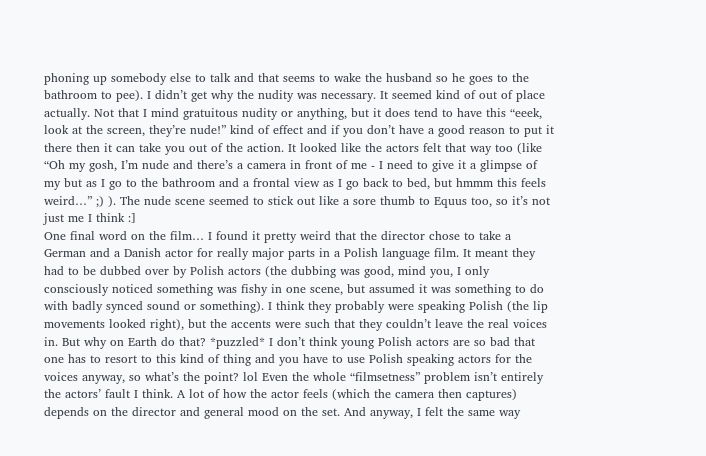phoning up somebody else to talk and that seems to wake the husband so he goes to the bathroom to pee). I didn’t get why the nudity was necessary. It seemed kind of out of place actually. Not that I mind gratuitous nudity or anything, but it does tend to have this “eeek, look at the screen, they’re nude!” kind of effect and if you don’t have a good reason to put it there then it can take you out of the action. It looked like the actors felt that way too (like “Oh my gosh, I’m nude and there’s a camera in front of me - I need to give it a glimpse of my but as I go to the bathroom and a frontal view as I go back to bed, but hmmm this feels weird…” ;) ). The nude scene seemed to stick out like a sore thumb to Equus too, so it’s not just me I think :]
One final word on the film… I found it pretty weird that the director chose to take a German and a Danish actor for really major parts in a Polish language film. It meant they had to be dubbed over by Polish actors (the dubbing was good, mind you, I only consciously noticed something was fishy in one scene, but assumed it was something to do with badly synced sound or something). I think they probably were speaking Polish (the lip movements looked right), but the accents were such that they couldn’t leave the real voices in. But why on Earth do that? *puzzled* I don’t think young Polish actors are so bad that one has to resort to this kind of thing and you have to use Polish speaking actors for the voices anyway, so what’s the point? lol Even the whole “filmsetness” problem isn’t entirely the actors’ fault I think. A lot of how the actor feels (which the camera then captures) depends on the director and general mood on the set. And anyway, I felt the same way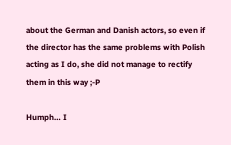about the German and Danish actors, so even if the director has the same problems with Polish acting as I do, she did not manage to rectify them in this way ;-P

Humph… I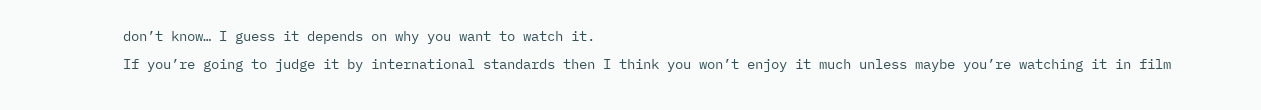don’t know… I guess it depends on why you want to watch it.
If you’re going to judge it by international standards then I think you won’t enjoy it much unless maybe you’re watching it in film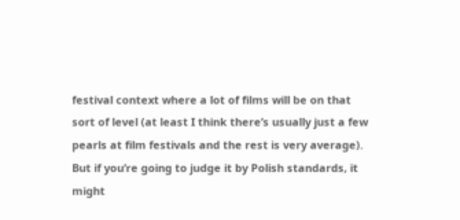festival context where a lot of films will be on that sort of level (at least I think there’s usually just a few pearls at film festivals and the rest is very average). But if you’re going to judge it by Polish standards, it might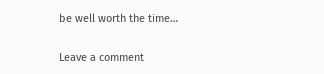be well worth the time…

Leave a comment